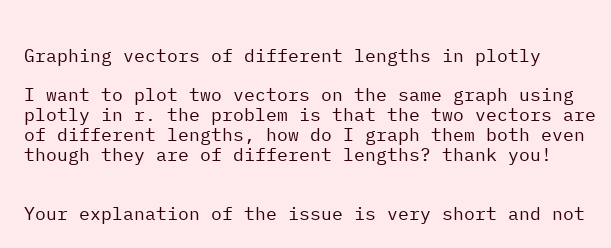Graphing vectors of different lengths in plotly

I want to plot two vectors on the same graph using plotly in r. the problem is that the two vectors are of different lengths, how do I graph them both even though they are of different lengths? thank you!


Your explanation of the issue is very short and not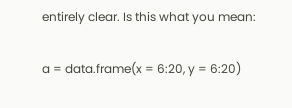entirely clear. Is this what you mean:

a = data.frame(x = 6:20, y = 6:20)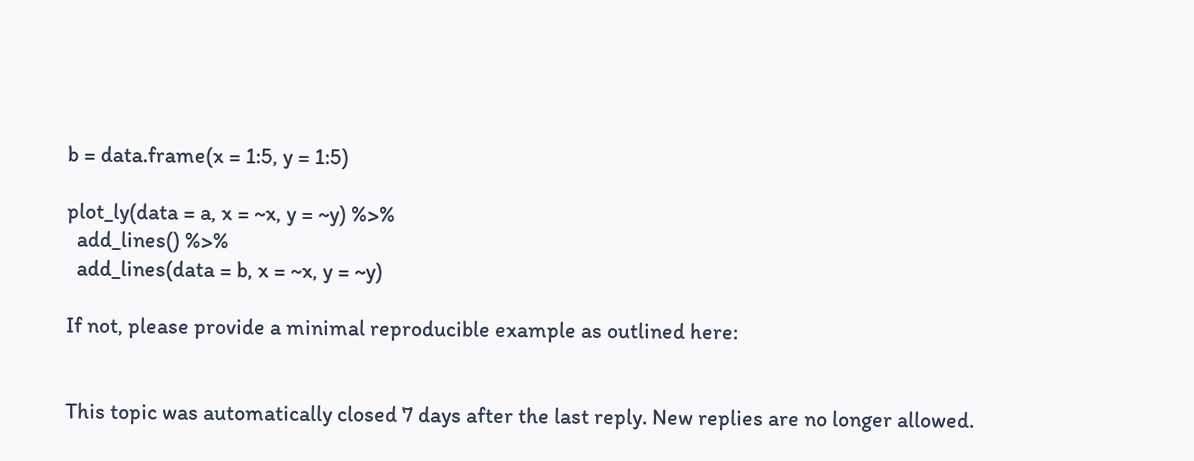b = data.frame(x = 1:5, y = 1:5)

plot_ly(data = a, x = ~x, y = ~y) %>%
  add_lines() %>%
  add_lines(data = b, x = ~x, y = ~y)

If not, please provide a minimal reproducible example as outlined here:


This topic was automatically closed 7 days after the last reply. New replies are no longer allowed.